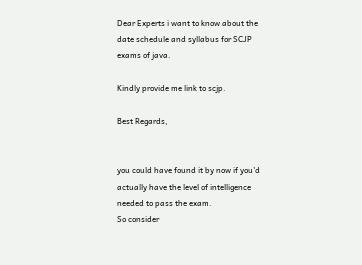Dear Experts i want to know about the date schedule and syllabus for SCJP exams of java.

Kindly provide me link to scjp.

Best Regards,


you could have found it by now if you'd actually have the level of intelligence needed to pass the exam.
So consider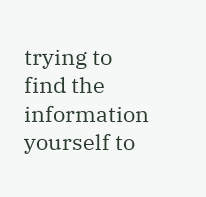trying to find the information yourself to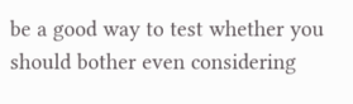be a good way to test whether you should bother even considering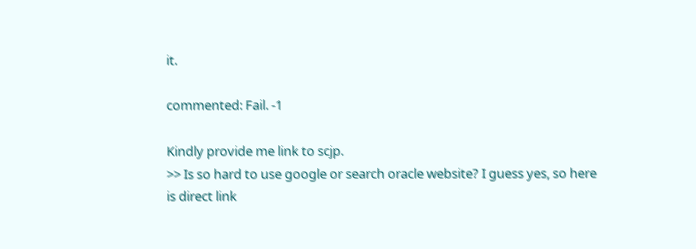it.

commented: Fail. -1

Kindly provide me link to scjp.
>> Is so hard to use google or search oracle website? I guess yes, so here is direct link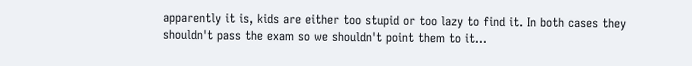apparently it is, kids are either too stupid or too lazy to find it. In both cases they shouldn't pass the exam so we shouldn't point them to it...